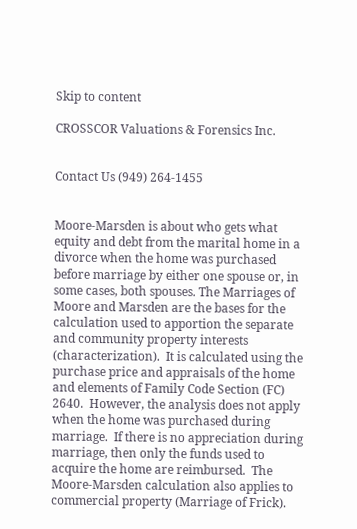Skip to content

CROSSCOR Valuations & Forensics Inc.


Contact Us (949) 264-1455


Moore-Marsden is about who gets what equity and debt from the marital home in a divorce when the home was purchased before marriage by either one spouse or, in some cases, both spouses. The Marriages of Moore and Marsden are the bases for the calculation used to apportion the separate and community property interests (characterization).  It is calculated using the purchase price and appraisals of the home and elements of Family Code Section (FC) 2640.  However, the analysis does not apply when the home was purchased during marriage.  If there is no appreciation during marriage, then only the funds used to acquire the home are reimbursed.  The Moore-Marsden calculation also applies to commercial property (Marriage of Frick).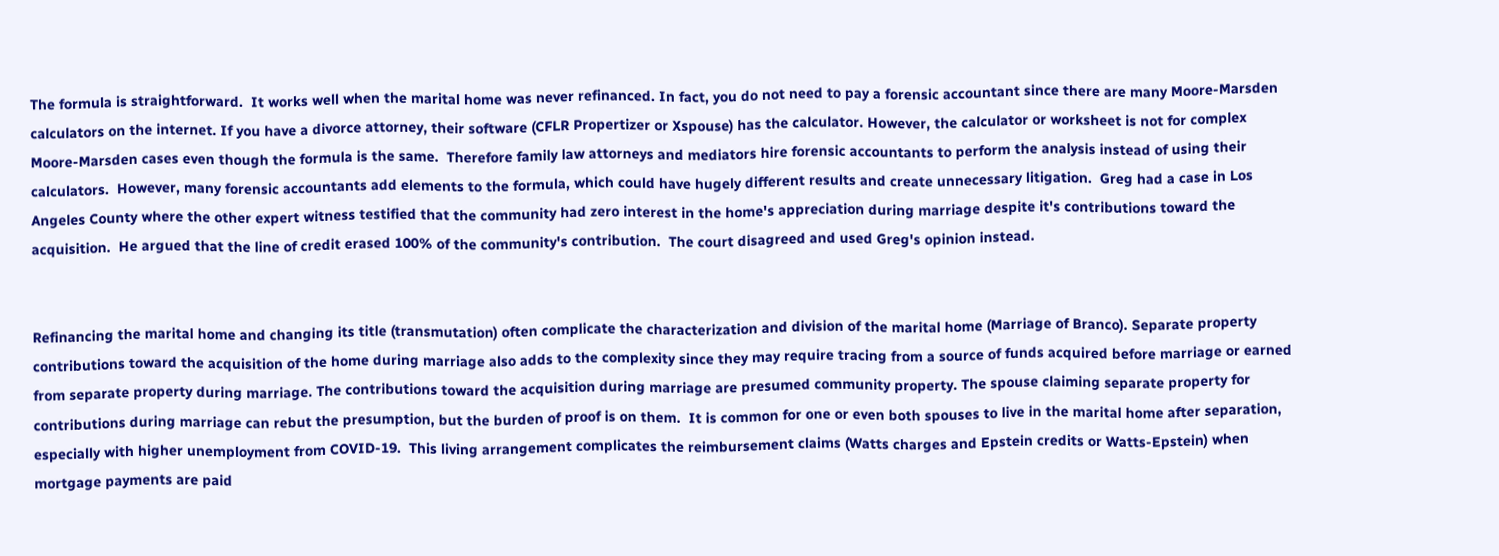The formula is straightforward.  It works well when the marital home was never refinanced. In fact, you do not need to pay a forensic accountant since there are many Moore-Marsden calculators on the internet. If you have a divorce attorney, their software (CFLR Propertizer or Xspouse) has the calculator. However, the calculator or worksheet is not for complex Moore-Marsden cases even though the formula is the same.  Therefore family law attorneys and mediators hire forensic accountants to perform the analysis instead of using their calculators.  However, many forensic accountants add elements to the formula, which could have hugely different results and create unnecessary litigation.  Greg had a case in Los Angeles County where the other expert witness testified that the community had zero interest in the home's appreciation during marriage despite it's contributions toward the acquisition.  He argued that the line of credit erased 100% of the community's contribution.  The court disagreed and used Greg's opinion instead.


Refinancing the marital home and changing its title (transmutation) often complicate the characterization and division of the marital home (Marriage of Branco). Separate property contributions toward the acquisition of the home during marriage also adds to the complexity since they may require tracing from a source of funds acquired before marriage or earned from separate property during marriage. The contributions toward the acquisition during marriage are presumed community property. The spouse claiming separate property for contributions during marriage can rebut the presumption, but the burden of proof is on them.  It is common for one or even both spouses to live in the marital home after separation, especially with higher unemployment from COVID-19.  This living arrangement complicates the reimbursement claims (Watts charges and Epstein credits or Watts-Epstein) when mortgage payments are paid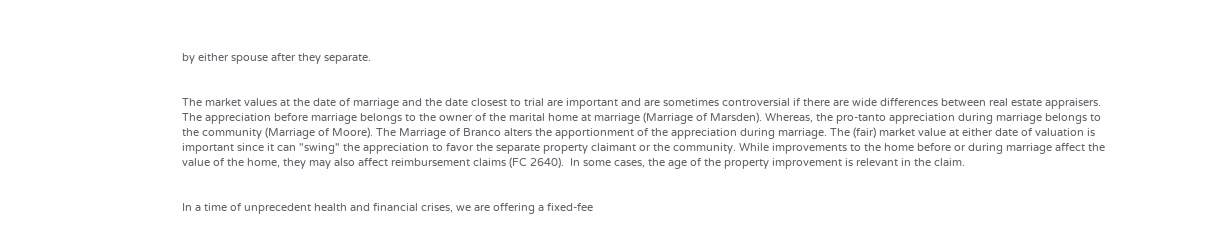by either spouse after they separate.


The market values at the date of marriage and the date closest to trial are important and are sometimes controversial if there are wide differences between real estate appraisers. The appreciation before marriage belongs to the owner of the marital home at marriage (Marriage of Marsden). Whereas, the pro-tanto appreciation during marriage belongs to the community (Marriage of Moore). The Marriage of Branco alters the apportionment of the appreciation during marriage. The (fair) market value at either date of valuation is important since it can "swing" the appreciation to favor the separate property claimant or the community. While improvements to the home before or during marriage affect the value of the home, they may also affect reimbursement claims (FC 2640).  In some cases, the age of the property improvement is relevant in the claim.


In a time of unprecedent health and financial crises, we are offering a fixed-fee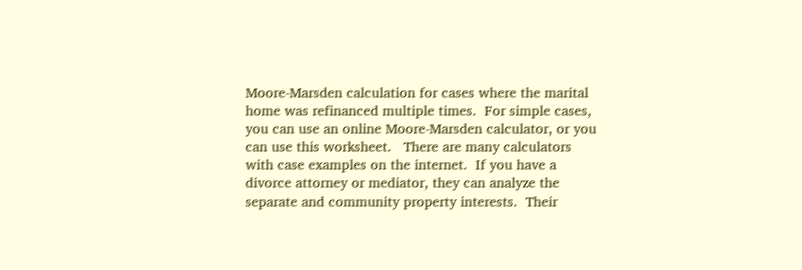Moore-Marsden calculation for cases where the marital home was refinanced multiple times.  For simple cases, you can use an online Moore-Marsden calculator, or you can use this worksheet.   There are many calculators with case examples on the internet.  If you have a divorce attorney or mediator, they can analyze the separate and community property interests.  Their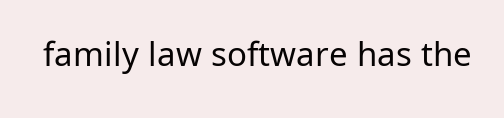family law software has the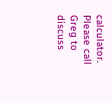calculator.  Please call Greg to discuss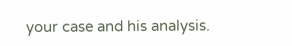your case and his analysis.